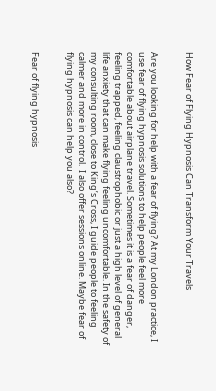How Fear of Flying Hypnosis Can Transform Your Travels


Are you looking for help with a fear of flying? At my London practice, I use fear of flying hypnosis solutions to help people feel more comfortable about airplane travel. Sometimes it is a fear of danger, feeling trapped, feeling claustrophobic or just a high level of general life anxiety that can make flying feeling uncomfortable. In the safety of my consulting room, close to King’s Cross, I guide people to feeling calmer and more in control.  I also offer sessions online. Maybe fear of flying hypnosis can help you also?


Fear of flying hypnosis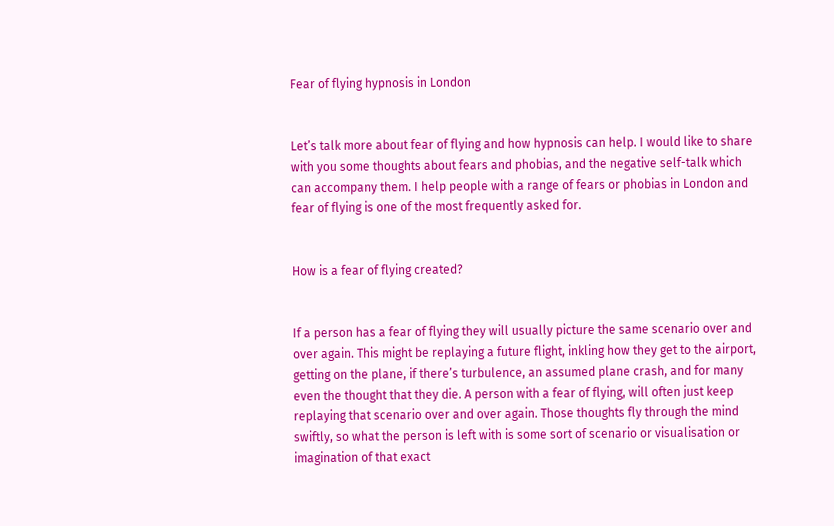Fear of flying hypnosis in London


Let’s talk more about fear of flying and how hypnosis can help. I would like to share with you some thoughts about fears and phobias, and the negative self-talk which can accompany them. I help people with a range of fears or phobias in London and fear of flying is one of the most frequently asked for.


How is a fear of flying created?


If a person has a fear of flying they will usually picture the same scenario over and over again. This might be replaying a future flight, inkling how they get to the airport, getting on the plane, if there’s turbulence, an assumed plane crash, and for many even the thought that they die. A person with a fear of flying, will often just keep replaying that scenario over and over again. Those thoughts fly through the mind swiftly, so what the person is left with is some sort of scenario or visualisation or imagination of that exact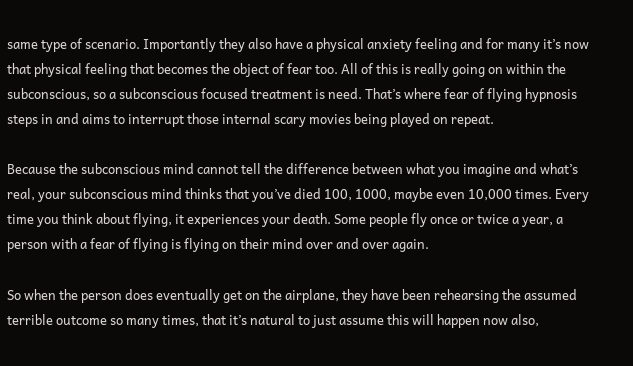same type of scenario. Importantly they also have a physical anxiety feeling and for many it’s now that physical feeling that becomes the object of fear too. All of this is really going on within the subconscious, so a subconscious focused treatment is need. That’s where fear of flying hypnosis steps in and aims to interrupt those internal scary movies being played on repeat.

Because the subconscious mind cannot tell the difference between what you imagine and what’s real, your subconscious mind thinks that you’ve died 100, 1000, maybe even 10,000 times. Every time you think about flying, it experiences your death. Some people fly once or twice a year, a person with a fear of flying is flying on their mind over and over again.

So when the person does eventually get on the airplane, they have been rehearsing the assumed terrible outcome so many times, that it’s natural to just assume this will happen now also,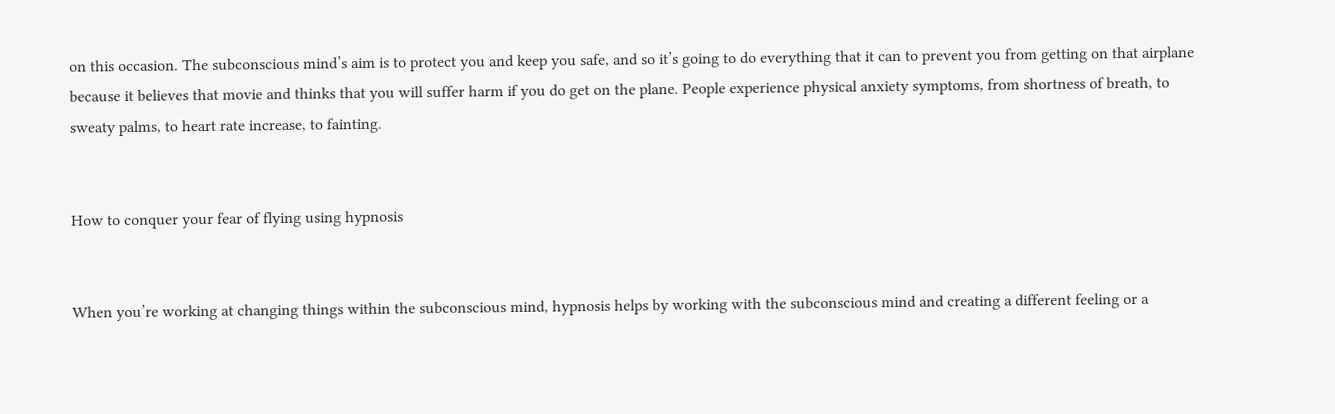on this occasion. The subconscious mind’s aim is to protect you and keep you safe, and so it’s going to do everything that it can to prevent you from getting on that airplane because it believes that movie and thinks that you will suffer harm if you do get on the plane. People experience physical anxiety symptoms, from shortness of breath, to sweaty palms, to heart rate increase, to fainting.


How to conquer your fear of flying using hypnosis


When you’re working at changing things within the subconscious mind, hypnosis helps by working with the subconscious mind and creating a different feeling or a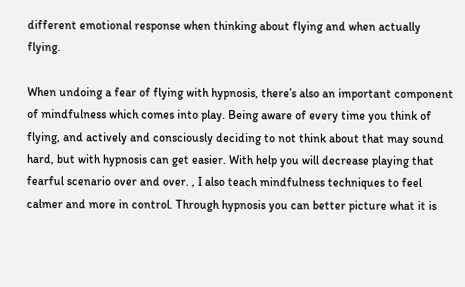different emotional response when thinking about flying and when actually flying.

When undoing a fear of flying with hypnosis, there’s also an important component of mindfulness which comes into play. Being aware of every time you think of flying, and actively and consciously deciding to not think about that may sound hard, but with hypnosis can get easier. With help you will decrease playing that fearful scenario over and over. , I also teach mindfulness techniques to feel calmer and more in control. Through hypnosis you can better picture what it is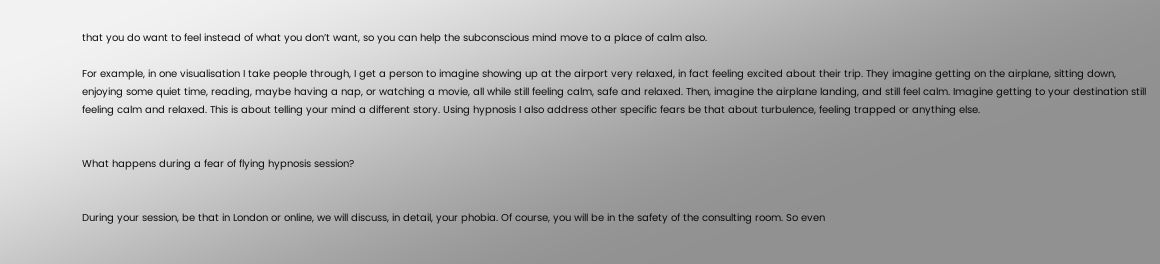that you do want to feel instead of what you don’t want, so you can help the subconscious mind move to a place of calm also.

For example, in one visualisation I take people through, I get a person to imagine showing up at the airport very relaxed, in fact feeling excited about their trip. They imagine getting on the airplane, sitting down, enjoying some quiet time, reading, maybe having a nap, or watching a movie, all while still feeling calm, safe and relaxed. Then, imagine the airplane landing, and still feel calm. Imagine getting to your destination still feeling calm and relaxed. This is about telling your mind a different story. Using hypnosis I also address other specific fears be that about turbulence, feeling trapped or anything else.


What happens during a fear of flying hypnosis session?


During your session, be that in London or online, we will discuss, in detail, your phobia. Of course, you will be in the safety of the consulting room. So even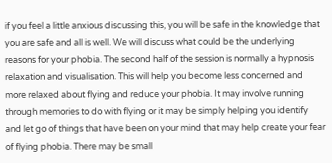if you feel a little anxious discussing this, you will be safe in the knowledge that you are safe and all is well. We will discuss what could be the underlying reasons for your phobia. The second half of the session is normally a hypnosis relaxation and visualisation. This will help you become less concerned and more relaxed about flying and reduce your phobia. It may involve running through memories to do with flying or it may be simply helping you identify and let go of things that have been on your mind that may help create your fear of flying phobia. There may be small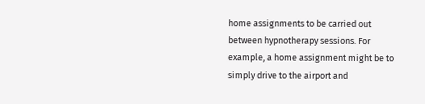home assignments to be carried out between hypnotherapy sessions. For example, a home assignment might be to simply drive to the airport and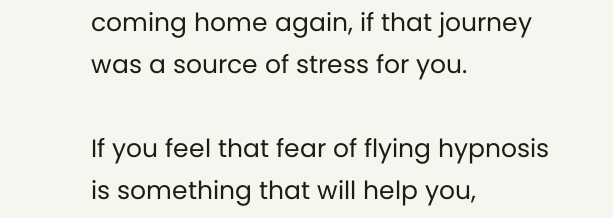coming home again, if that journey was a source of stress for you.

If you feel that fear of flying hypnosis is something that will help you,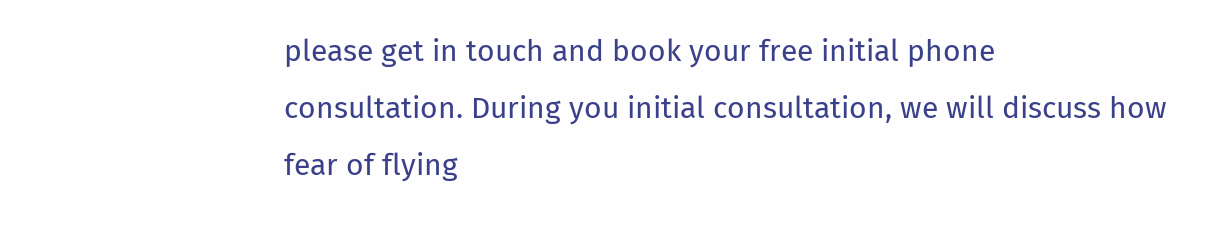please get in touch and book your free initial phone consultation. During you initial consultation, we will discuss how fear of flying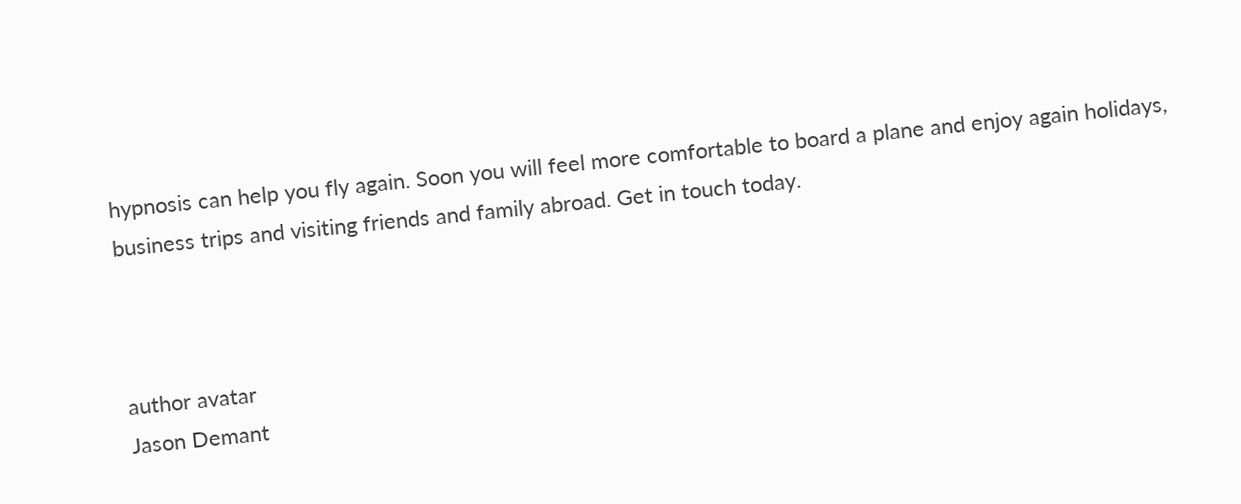hypnosis can help you fly again. Soon you will feel more comfortable to board a plane and enjoy again holidays, business trips and visiting friends and family abroad. Get in touch today.



author avatar
Jason Demant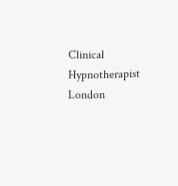Clinical Hypnotherapist
London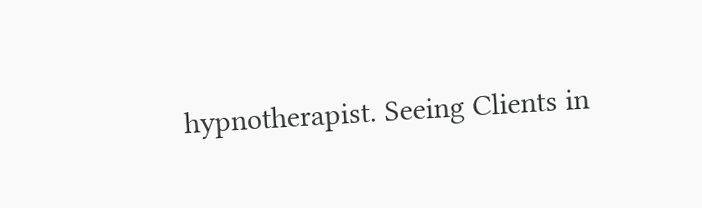hypnotherapist. Seeing Clients in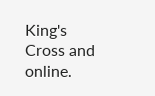King's Cross and online.